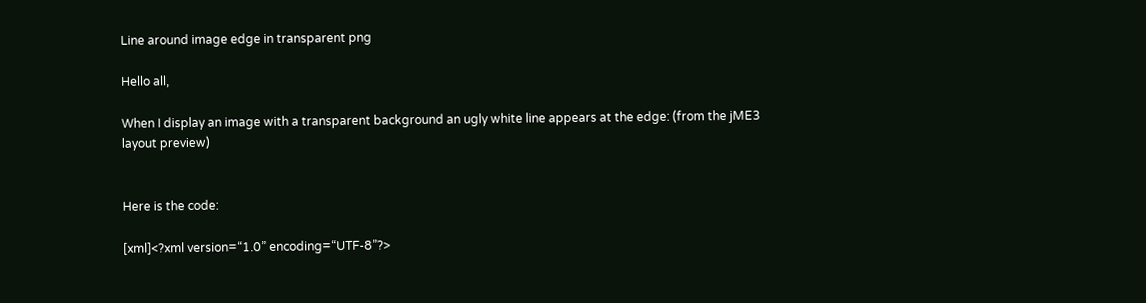Line around image edge in transparent png

Hello all,

When I display an image with a transparent background an ugly white line appears at the edge: (from the jME3 layout preview)


Here is the code:

[xml]<?xml version=“1.0” encoding=“UTF-8”?>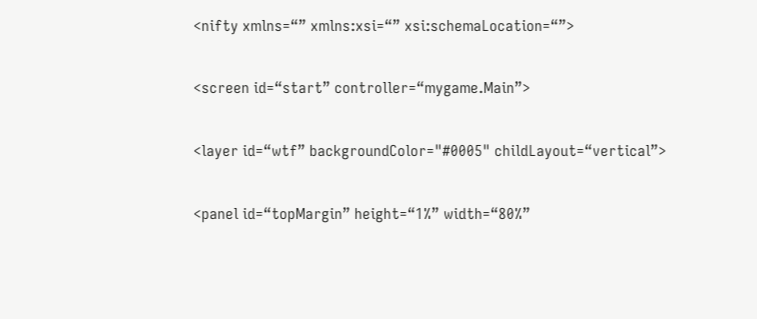<nifty xmlns=“” xmlns:xsi=“” xsi:schemaLocation=“”>

<screen id=“start” controller=“mygame.Main”>

<layer id=“wtf” backgroundColor="#0005" childLayout=“vertical”>

<panel id=“topMargin” height=“1%” width=“80%”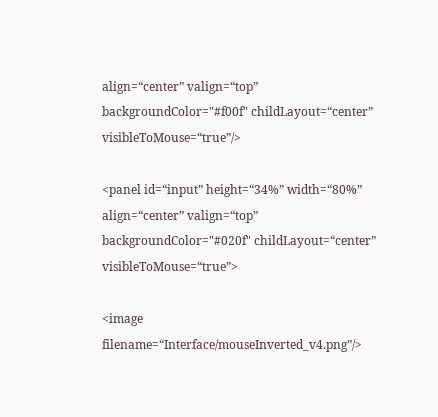align=“center” valign=“top” backgroundColor="#f00f" childLayout=“center” visibleToMouse=“true”/>

<panel id=“input” height=“34%” width=“80%” align=“center” valign=“top” backgroundColor="#020f" childLayout=“center” visibleToMouse=“true”>

<image filename=“Interface/mouseInverted_v4.png”/>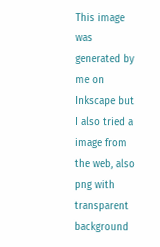This image was generated by me on Inkscape but I also tried a image from the web, also png with transparent background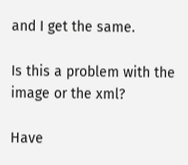and I get the same.

Is this a problem with the image or the xml?

Have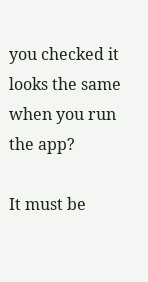you checked it looks the same when you run the app?

It must be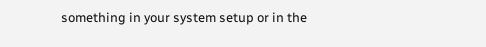something in your system setup or in the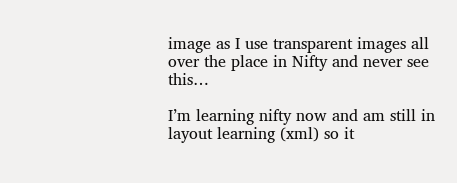image as I use transparent images all over the place in Nifty and never see this…

I’m learning nifty now and am still in layout learning (xml) so it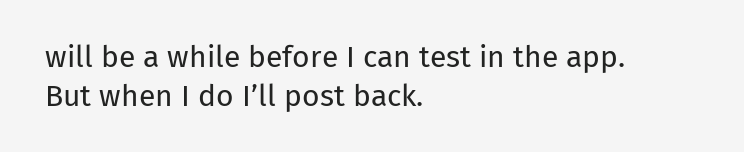will be a while before I can test in the app. But when I do I’ll post back.